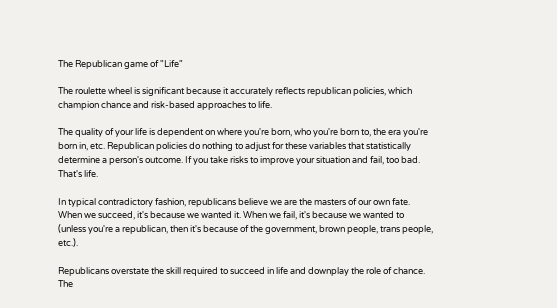The Republican game of "Life"

The roulette wheel is significant because it accurately reflects republican policies, which champion chance and risk-based approaches to life.

The quality of your life is dependent on where you're born, who you're born to, the era you're born in, etc. Republican policies do nothing to adjust for these variables that statistically determine a person's outcome. If you take risks to improve your situation and fail, too bad. That's life.

In typical contradictory fashion, republicans believe we are the masters of our own fate. When we succeed, it's because we wanted it. When we fail, it's because we wanted to (unless you're a republican, then it's because of the government, brown people, trans people, etc.).

Republicans overstate the skill required to succeed in life and downplay the role of chance. The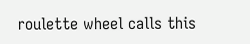roulette wheel calls this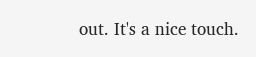out. It's a nice touch.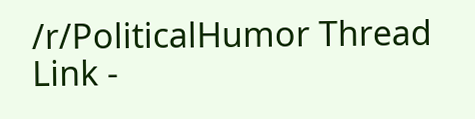/r/PoliticalHumor Thread Link -